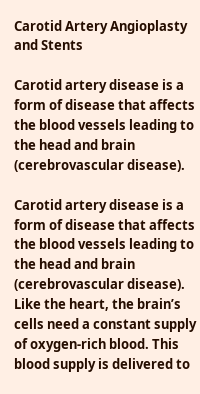Carotid Artery Angioplasty and Stents

Carotid artery disease is a form of disease that affects the blood vessels leading to the head and brain (cerebrovascular disease).

Carotid artery disease is a form of disease that affects the blood vessels leading to the head and brain (cerebrovascular disease). Like the heart, the brain’s cells need a constant supply of oxygen-rich blood. This blood supply is delivered to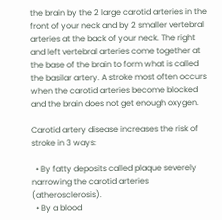the brain by the 2 large carotid arteries in the front of your neck and by 2 smaller vertebral arteries at the back of your neck. The right and left vertebral arteries come together at the base of the brain to form what is called the basilar artery. A stroke most often occurs when the carotid arteries become blocked and the brain does not get enough oxygen.

Carotid artery disease increases the risk of stroke in 3 ways:

  • By fatty deposits called plaque severely narrowing the carotid arteries (atherosclerosis).
  • By a blood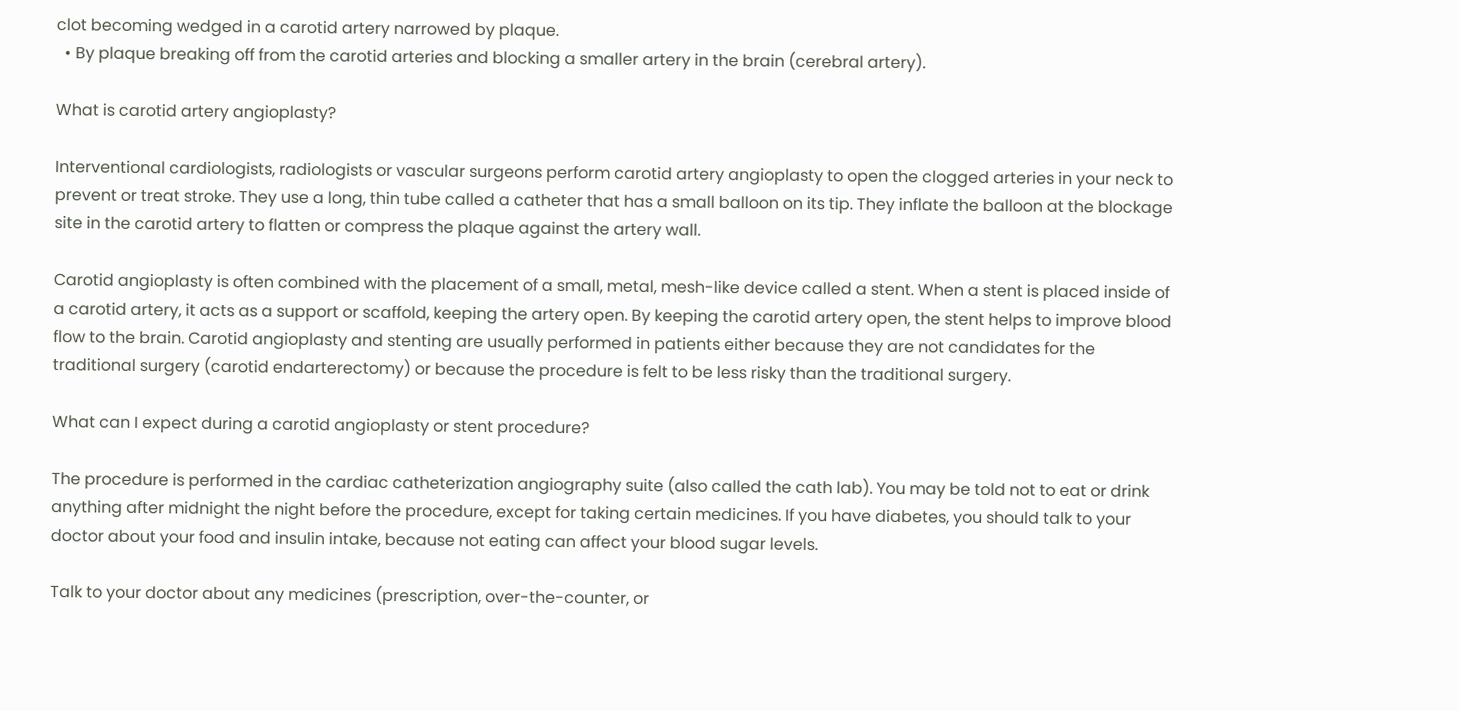clot becoming wedged in a carotid artery narrowed by plaque.
  • By plaque breaking off from the carotid arteries and blocking a smaller artery in the brain (cerebral artery).

What is carotid artery angioplasty?

Interventional cardiologists, radiologists or vascular surgeons perform carotid artery angioplasty to open the clogged arteries in your neck to prevent or treat stroke. They use a long, thin tube called a catheter that has a small balloon on its tip. They inflate the balloon at the blockage site in the carotid artery to flatten or compress the plaque against the artery wall.

Carotid angioplasty is often combined with the placement of a small, metal, mesh-like device called a stent. When a stent is placed inside of a carotid artery, it acts as a support or scaffold, keeping the artery open. By keeping the carotid artery open, the stent helps to improve blood flow to the brain. Carotid angioplasty and stenting are usually performed in patients either because they are not candidates for the traditional surgery (carotid endarterectomy) or because the procedure is felt to be less risky than the traditional surgery.

What can I expect during a carotid angioplasty or stent procedure?

The procedure is performed in the cardiac catheterization angiography suite (also called the cath lab). You may be told not to eat or drink anything after midnight the night before the procedure, except for taking certain medicines. If you have diabetes, you should talk to your doctor about your food and insulin intake, because not eating can affect your blood sugar levels.

Talk to your doctor about any medicines (prescription, over-the-counter, or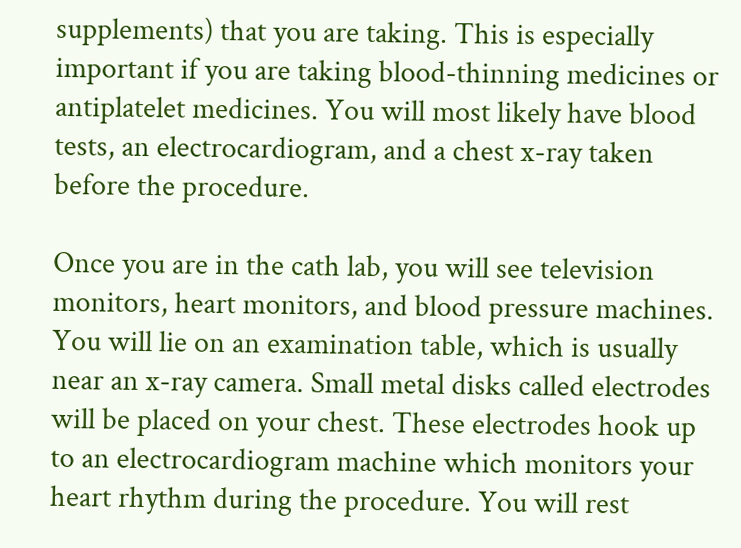supplements) that you are taking. This is especially important if you are taking blood-thinning medicines or antiplatelet medicines. You will most likely have blood tests, an electrocardiogram, and a chest x-ray taken before the procedure.

Once you are in the cath lab, you will see television monitors, heart monitors, and blood pressure machines. You will lie on an examination table, which is usually near an x-ray camera. Small metal disks called electrodes will be placed on your chest. These electrodes hook up to an electrocardiogram machine which monitors your heart rhythm during the procedure. You will rest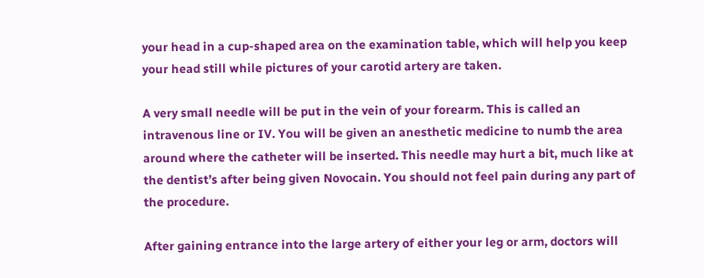your head in a cup-shaped area on the examination table, which will help you keep your head still while pictures of your carotid artery are taken.

A very small needle will be put in the vein of your forearm. This is called an intravenous line or IV. You will be given an anesthetic medicine to numb the area around where the catheter will be inserted. This needle may hurt a bit, much like at the dentist’s after being given Novocain. You should not feel pain during any part of the procedure.

After gaining entrance into the large artery of either your leg or arm, doctors will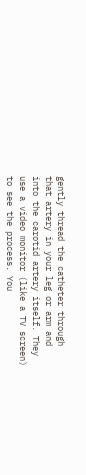gently thread the catheter through that artery in your leg or arm and into the carotid artery itself. They use a video monitor (like a TV screen) to see the process. You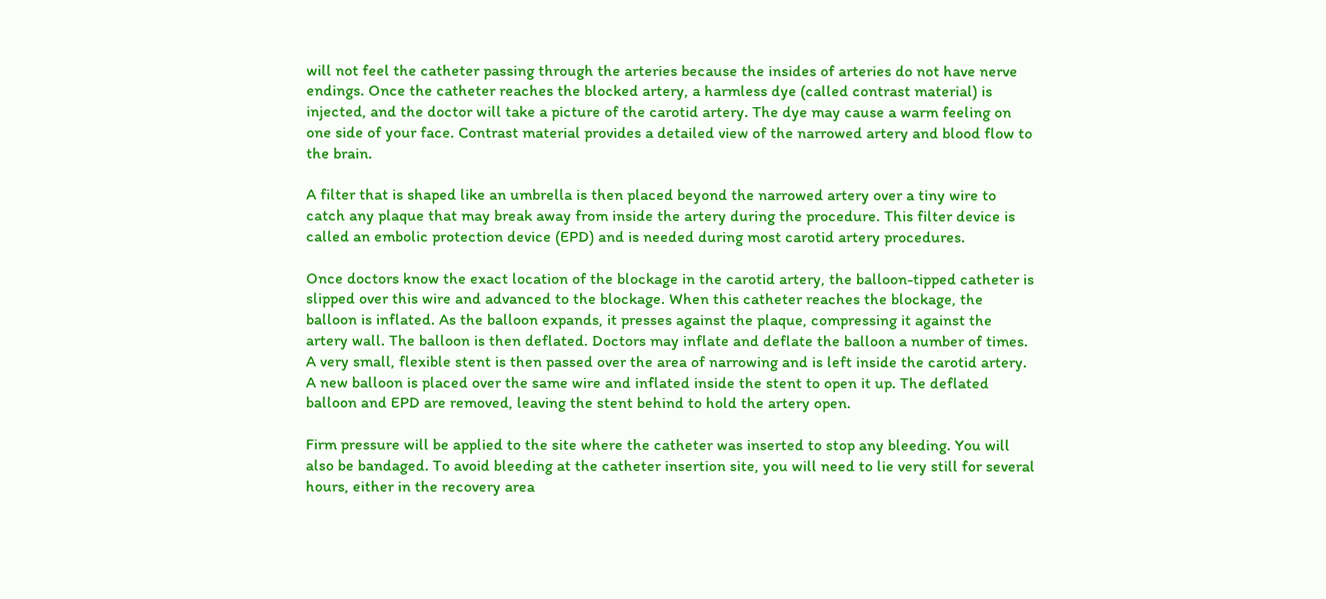will not feel the catheter passing through the arteries because the insides of arteries do not have nerve endings. Once the catheter reaches the blocked artery, a harmless dye (called contrast material) is injected, and the doctor will take a picture of the carotid artery. The dye may cause a warm feeling on one side of your face. Contrast material provides a detailed view of the narrowed artery and blood flow to the brain.

A filter that is shaped like an umbrella is then placed beyond the narrowed artery over a tiny wire to catch any plaque that may break away from inside the artery during the procedure. This filter device is called an embolic protection device (EPD) and is needed during most carotid artery procedures.

Once doctors know the exact location of the blockage in the carotid artery, the balloon-tipped catheter is slipped over this wire and advanced to the blockage. When this catheter reaches the blockage, the balloon is inflated. As the balloon expands, it presses against the plaque, compressing it against the artery wall. The balloon is then deflated. Doctors may inflate and deflate the balloon a number of times. A very small, flexible stent is then passed over the area of narrowing and is left inside the carotid artery. A new balloon is placed over the same wire and inflated inside the stent to open it up. The deflated balloon and EPD are removed, leaving the stent behind to hold the artery open.

Firm pressure will be applied to the site where the catheter was inserted to stop any bleeding. You will also be bandaged. To avoid bleeding at the catheter insertion site, you will need to lie very still for several hours, either in the recovery area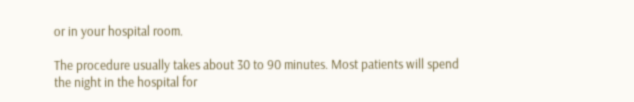or in your hospital room.

The procedure usually takes about 30 to 90 minutes. Most patients will spend the night in the hospital for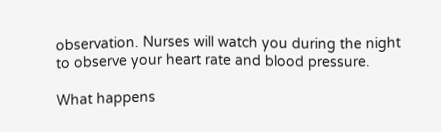observation. Nurses will watch you during the night to observe your heart rate and blood pressure.

What happens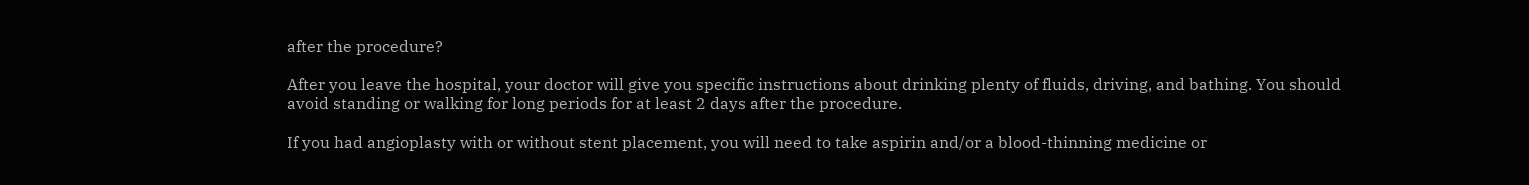after the procedure?

After you leave the hospital, your doctor will give you specific instructions about drinking plenty of fluids, driving, and bathing. You should avoid standing or walking for long periods for at least 2 days after the procedure.

If you had angioplasty with or without stent placement, you will need to take aspirin and/or a blood-thinning medicine or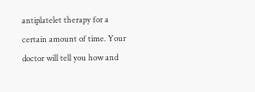antiplatelet therapy for a certain amount of time. Your doctor will tell you how and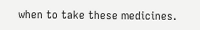when to take these medicines.